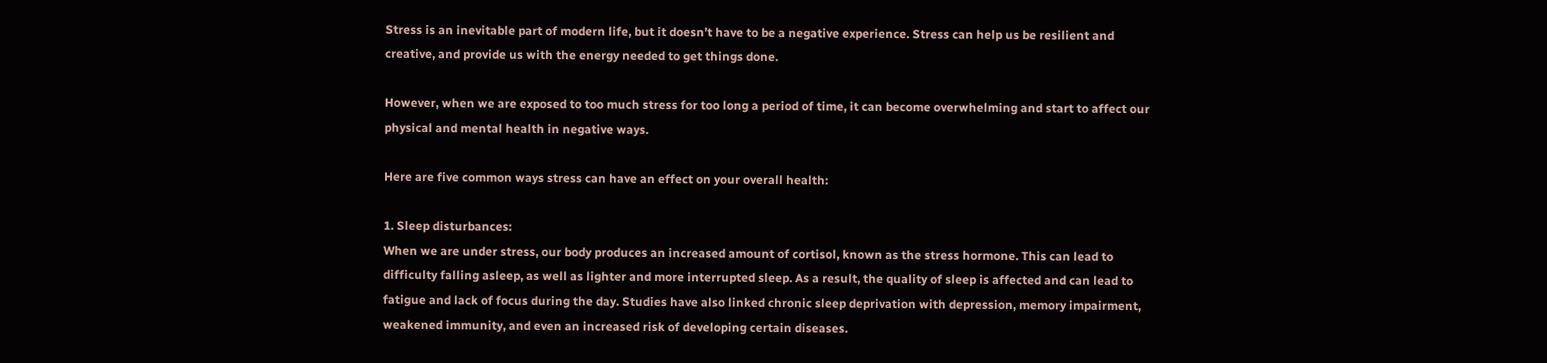Stress is an inevitable part of modern life, but it doesn’t have to be a negative experience. Stress can help us be resilient and creative, and provide us with the energy needed to get things done.

However, when we are exposed to too much stress for too long a period of time, it can become overwhelming and start to affect our physical and mental health in negative ways.

Here are five common ways stress can have an effect on your overall health:

1. Sleep disturbances:
When we are under stress, our body produces an increased amount of cortisol, known as the stress hormone. This can lead to difficulty falling asleep, as well as lighter and more interrupted sleep. As a result, the quality of sleep is affected and can lead to fatigue and lack of focus during the day. Studies have also linked chronic sleep deprivation with depression, memory impairment, weakened immunity, and even an increased risk of developing certain diseases.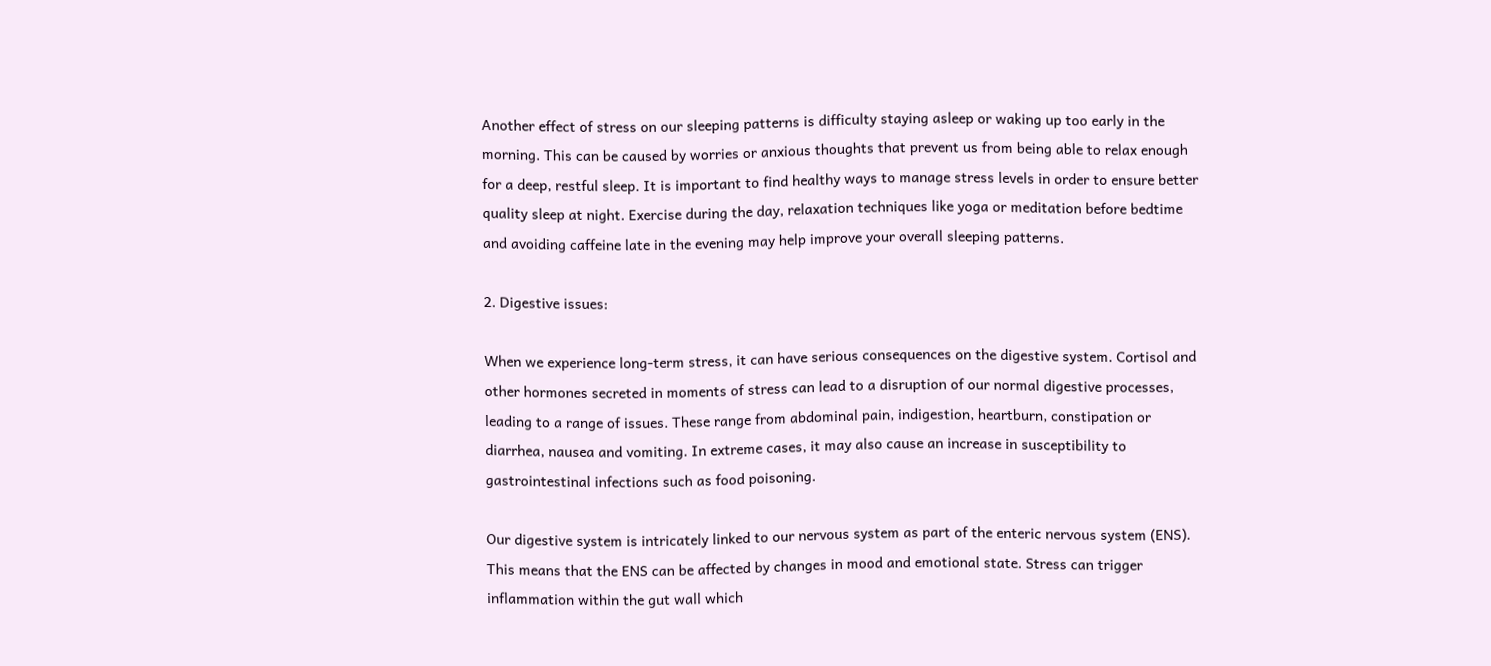Another effect of stress on our sleeping patterns is difficulty staying asleep or waking up too early in the morning. This can be caused by worries or anxious thoughts that prevent us from being able to relax enough for a deep, restful sleep. It is important to find healthy ways to manage stress levels in order to ensure better quality sleep at night. Exercise during the day, relaxation techniques like yoga or meditation before bedtime and avoiding caffeine late in the evening may help improve your overall sleeping patterns.

2. Digestive issues:

When we experience long-term stress, it can have serious consequences on the digestive system. Cortisol and other hormones secreted in moments of stress can lead to a disruption of our normal digestive processes, leading to a range of issues. These range from abdominal pain, indigestion, heartburn, constipation or diarrhea, nausea and vomiting. In extreme cases, it may also cause an increase in susceptibility to gastrointestinal infections such as food poisoning.

Our digestive system is intricately linked to our nervous system as part of the enteric nervous system (ENS). This means that the ENS can be affected by changes in mood and emotional state. Stress can trigger inflammation within the gut wall which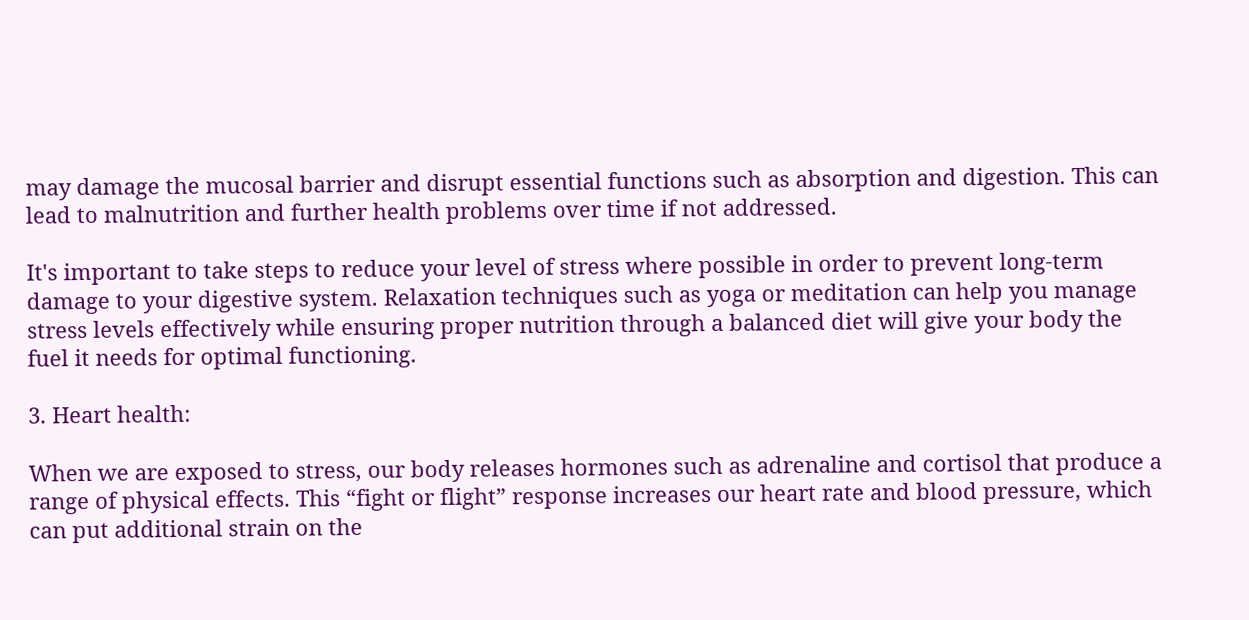may damage the mucosal barrier and disrupt essential functions such as absorption and digestion. This can lead to malnutrition and further health problems over time if not addressed.

It's important to take steps to reduce your level of stress where possible in order to prevent long-term damage to your digestive system. Relaxation techniques such as yoga or meditation can help you manage stress levels effectively while ensuring proper nutrition through a balanced diet will give your body the fuel it needs for optimal functioning.

3. Heart health:

When we are exposed to stress, our body releases hormones such as adrenaline and cortisol that produce a range of physical effects. This “fight or flight” response increases our heart rate and blood pressure, which can put additional strain on the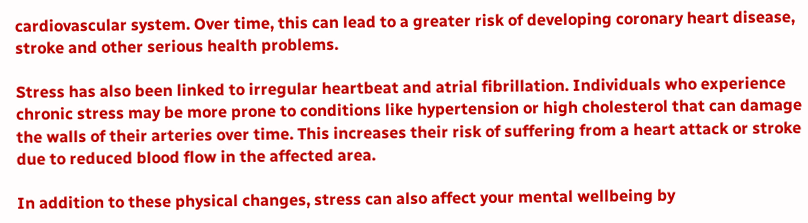cardiovascular system. Over time, this can lead to a greater risk of developing coronary heart disease, stroke and other serious health problems.

Stress has also been linked to irregular heartbeat and atrial fibrillation. Individuals who experience chronic stress may be more prone to conditions like hypertension or high cholesterol that can damage the walls of their arteries over time. This increases their risk of suffering from a heart attack or stroke due to reduced blood flow in the affected area.

In addition to these physical changes, stress can also affect your mental wellbeing by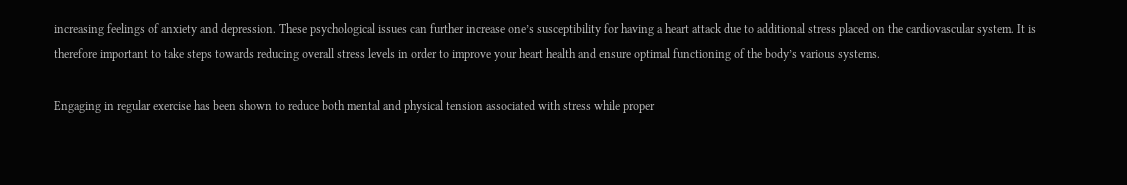increasing feelings of anxiety and depression. These psychological issues can further increase one’s susceptibility for having a heart attack due to additional stress placed on the cardiovascular system. It is therefore important to take steps towards reducing overall stress levels in order to improve your heart health and ensure optimal functioning of the body’s various systems.

Engaging in regular exercise has been shown to reduce both mental and physical tension associated with stress while proper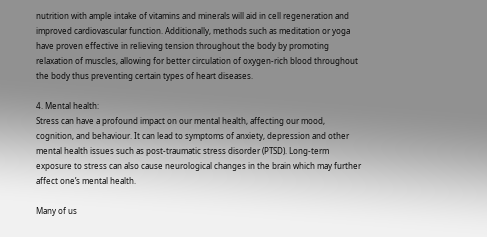nutrition with ample intake of vitamins and minerals will aid in cell regeneration and improved cardiovascular function. Additionally, methods such as meditation or yoga have proven effective in relieving tension throughout the body by promoting relaxation of muscles, allowing for better circulation of oxygen-rich blood throughout the body thus preventing certain types of heart diseases.

4. Mental health:
Stress can have a profound impact on our mental health, affecting our mood, cognition, and behaviour. It can lead to symptoms of anxiety, depression and other mental health issues such as post-traumatic stress disorder (PTSD). Long-term exposure to stress can also cause neurological changes in the brain which may further affect one’s mental health.

Many of us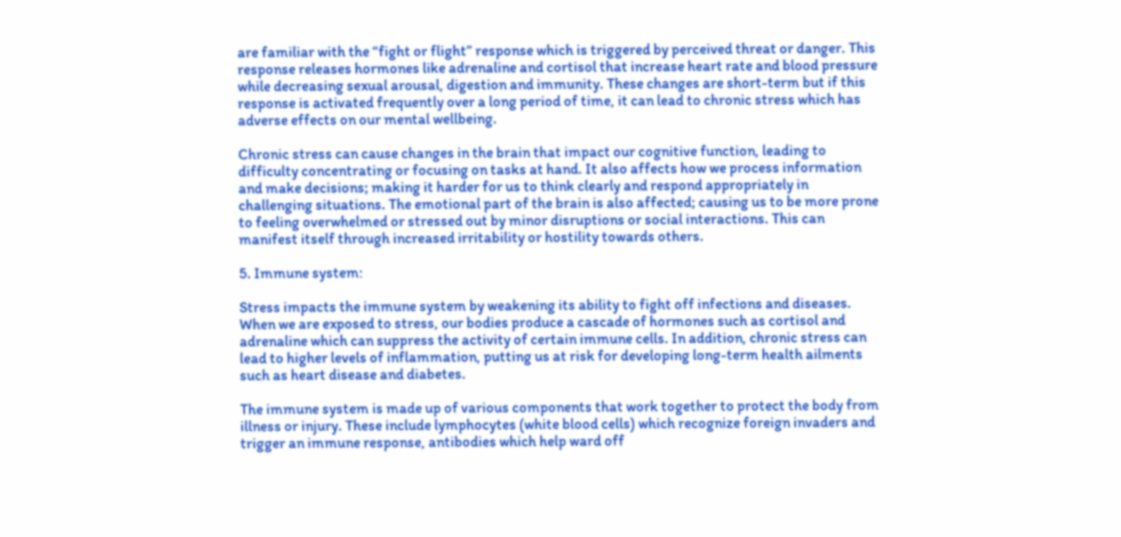are familiar with the “fight or flight” response which is triggered by perceived threat or danger. This response releases hormones like adrenaline and cortisol that increase heart rate and blood pressure while decreasing sexual arousal, digestion and immunity. These changes are short-term but if this response is activated frequently over a long period of time, it can lead to chronic stress which has adverse effects on our mental wellbeing.

Chronic stress can cause changes in the brain that impact our cognitive function, leading to difficulty concentrating or focusing on tasks at hand. It also affects how we process information and make decisions; making it harder for us to think clearly and respond appropriately in challenging situations. The emotional part of the brain is also affected; causing us to be more prone to feeling overwhelmed or stressed out by minor disruptions or social interactions. This can manifest itself through increased irritability or hostility towards others.

5. Immune system:

Stress impacts the immune system by weakening its ability to fight off infections and diseases. When we are exposed to stress, our bodies produce a cascade of hormones such as cortisol and adrenaline which can suppress the activity of certain immune cells. In addition, chronic stress can lead to higher levels of inflammation, putting us at risk for developing long-term health ailments such as heart disease and diabetes.

The immune system is made up of various components that work together to protect the body from illness or injury. These include lymphocytes (white blood cells) which recognize foreign invaders and trigger an immune response, antibodies which help ward off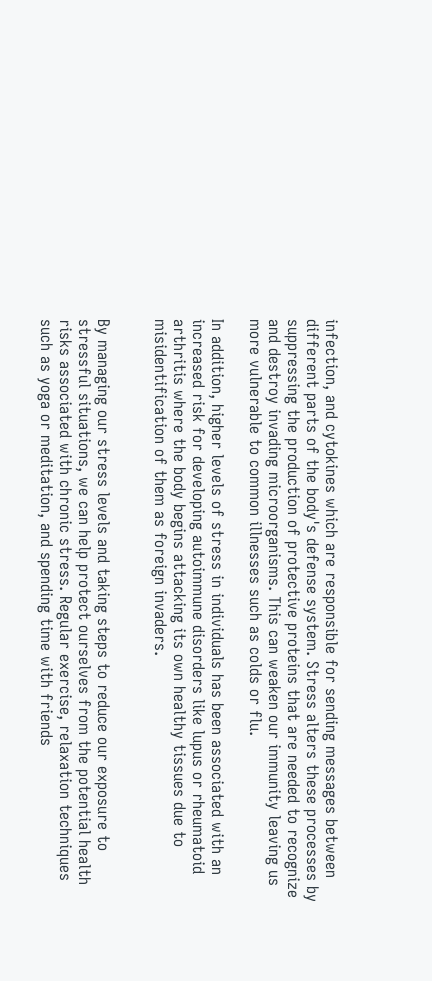infection, and cytokines which are responsible for sending messages between different parts of the body's defense system. Stress alters these processes by suppressing the production of protective proteins that are needed to recognize and destroy invading microorganisms. This can weaken our immunity leaving us more vulnerable to common illnesses such as colds or flu.

In addition, higher levels of stress in individuals has been associated with an increased risk for developing autoimmune disorders like lupus or rheumatoid arthritis where the body begins attacking its own healthy tissues due to misidentification of them as foreign invaders.


By managing our stress levels and taking steps to reduce our exposure to stressful situations, we can help protect ourselves from the potential health risks associated with chronic stress. Regular exercise, relaxation techniques such as yoga or meditation, and spending time with friends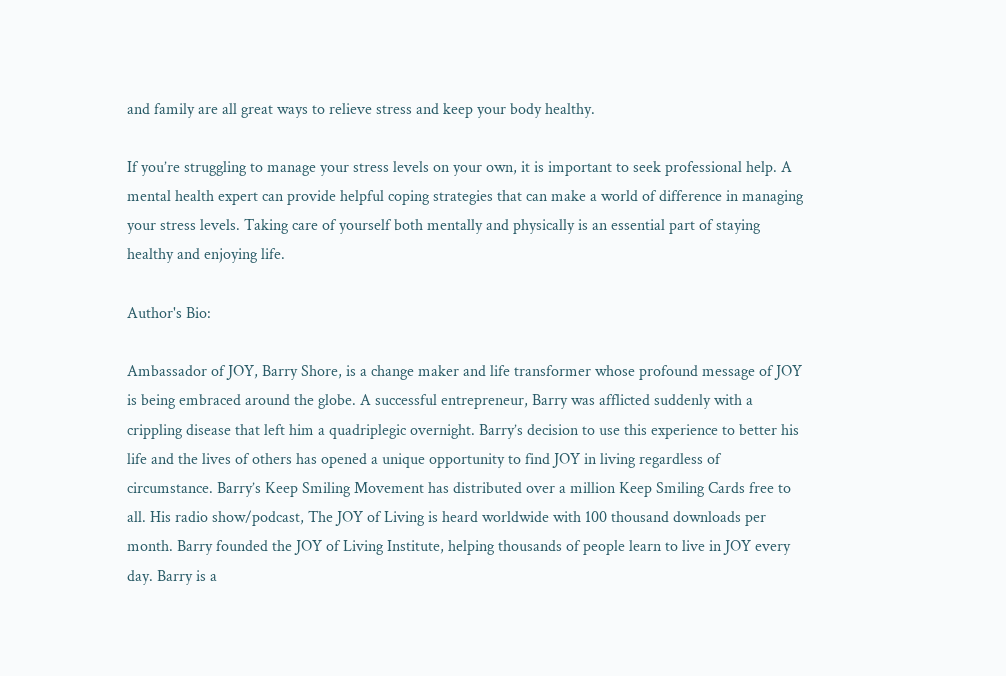and family are all great ways to relieve stress and keep your body healthy.

If you’re struggling to manage your stress levels on your own, it is important to seek professional help. A mental health expert can provide helpful coping strategies that can make a world of difference in managing your stress levels. Taking care of yourself both mentally and physically is an essential part of staying healthy and enjoying life.

Author's Bio:

Ambassador of JOY, Barry Shore, is a change maker and life transformer whose profound message of JOY is being embraced around the globe. A successful entrepreneur, Barry was afflicted suddenly with a crippling disease that left him a quadriplegic overnight. Barry’s decision to use this experience to better his life and the lives of others has opened a unique opportunity to find JOY in living regardless of circumstance. Barry’s Keep Smiling Movement has distributed over a million Keep Smiling Cards free to all. His radio show/podcast, The JOY of Living is heard worldwide with 100 thousand downloads per month. Barry founded the JOY of Living Institute, helping thousands of people learn to live in JOY every day. Barry is a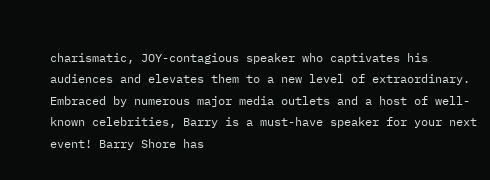charismatic, JOY-contagious speaker who captivates his audiences and elevates them to a new level of extraordinary. Embraced by numerous major media outlets and a host of well-known celebrities, Barry is a must-have speaker for your next event! Barry Shore has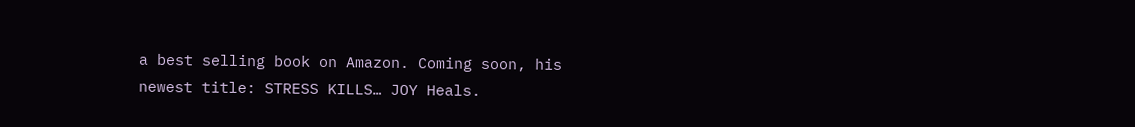a best selling book on Amazon. Coming soon, his newest title: STRESS KILLS… JOY Heals.